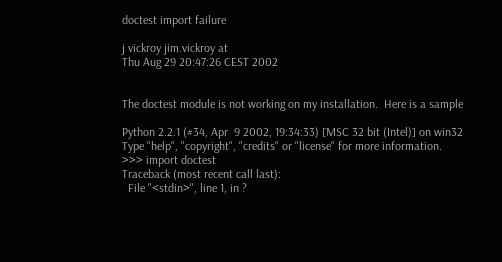doctest import failure

j vickroy jim.vickroy at
Thu Aug 29 20:47:26 CEST 2002


The doctest module is not working on my installation.  Here is a sample

Python 2.2.1 (#34, Apr  9 2002, 19:34:33) [MSC 32 bit (Intel)] on win32
Type "help", "copyright", "credits" or "license" for more information.
>>> import doctest
Traceback (most recent call last):
  File "<stdin>", line 1, in ?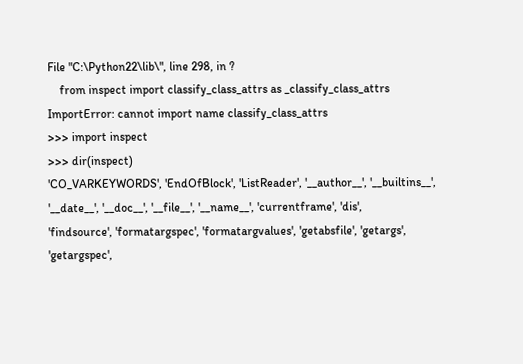File "C:\Python22\lib\", line 298, in ?
    from inspect import classify_class_attrs as _classify_class_attrs
ImportError: cannot import name classify_class_attrs
>>> import inspect
>>> dir(inspect)
'CO_VARKEYWORDS', 'EndOfBlock', 'ListReader', '__author__', '__builtins__',
'__date__', '__doc__', '__file__', '__name__', 'currentframe', 'dis',
'findsource', 'formatargspec', 'formatargvalues', 'getabsfile', 'getargs',
'getargspec',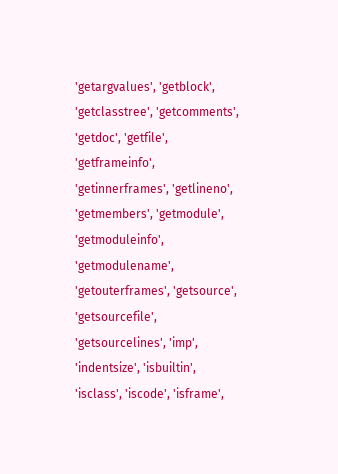'getargvalues', 'getblock', 'getclasstree', 'getcomments',
'getdoc', 'getfile', 'getframeinfo', 'getinnerframes', 'getlineno',
'getmembers', 'getmodule', 'getmoduleinfo', 'getmodulename',
'getouterframes', 'getsource', 'getsourcefile', 'getsourcelines', 'imp',
'indentsize', 'isbuiltin', 'isclass', 'iscode', 'isframe',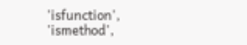'isfunction',
'ismethod',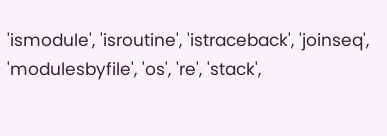'ismodule', 'isroutine', 'istraceback', 'joinseq',
'modulesbyfile', 'os', 're', 'stack',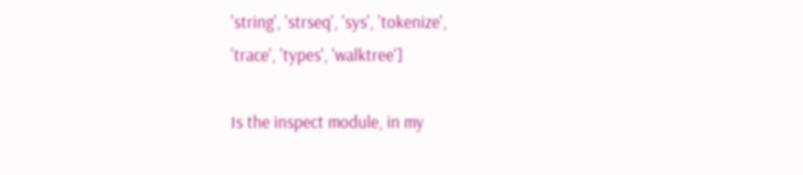'string', 'strseq', 'sys', 'tokenize',
'trace', 'types', 'walktree']

Is the inspect module, in my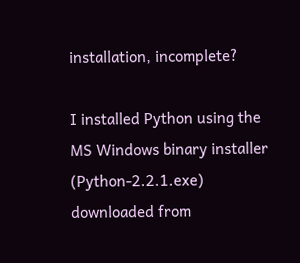installation, incomplete?

I installed Python using the MS Windows binary installer (Python-2.2.1.exe)
downloaded from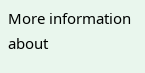More information about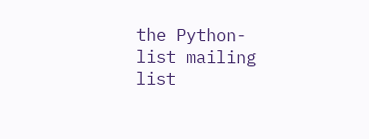the Python-list mailing list